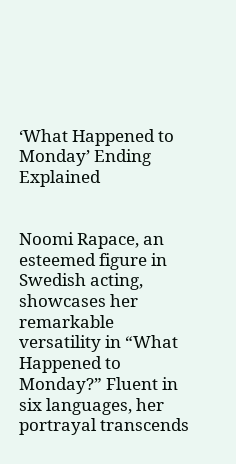‘What Happened to Monday’ Ending Explained


Noomi Rapace, an esteemed figure in Swedish acting, showcases her remarkable versatility in “What Happened to Monday?” Fluent in six languages, her portrayal transcends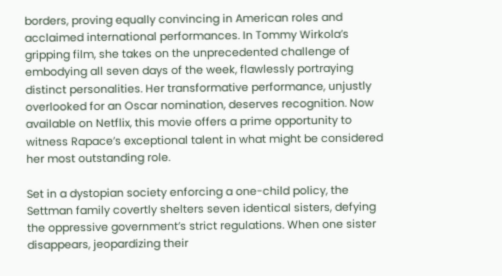borders, proving equally convincing in American roles and acclaimed international performances. In Tommy Wirkola’s gripping film, she takes on the unprecedented challenge of embodying all seven days of the week, flawlessly portraying distinct personalities. Her transformative performance, unjustly overlooked for an Oscar nomination, deserves recognition. Now available on Netflix, this movie offers a prime opportunity to witness Rapace’s exceptional talent in what might be considered her most outstanding role.

Set in a dystopian society enforcing a one-child policy, the Settman family covertly shelters seven identical sisters, defying the oppressive government’s strict regulations. When one sister disappears, jeopardizing their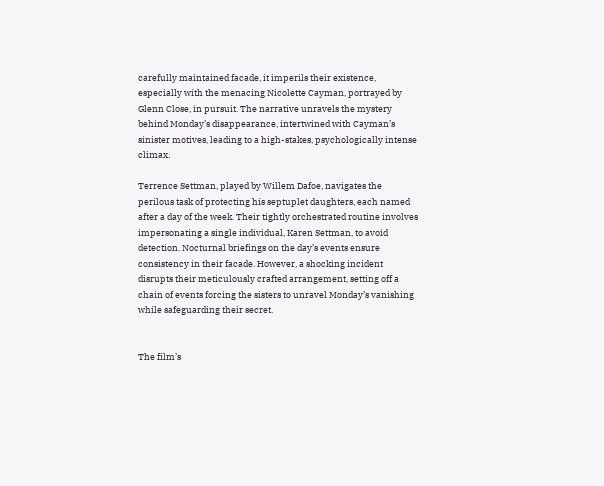carefully maintained facade, it imperils their existence, especially with the menacing Nicolette Cayman, portrayed by Glenn Close, in pursuit. The narrative unravels the mystery behind Monday’s disappearance, intertwined with Cayman’s sinister motives, leading to a high-stakes, psychologically intense climax.

Terrence Settman, played by Willem Dafoe, navigates the perilous task of protecting his septuplet daughters, each named after a day of the week. Their tightly orchestrated routine involves impersonating a single individual, Karen Settman, to avoid detection. Nocturnal briefings on the day’s events ensure consistency in their facade. However, a shocking incident disrupts their meticulously crafted arrangement, setting off a chain of events forcing the sisters to unravel Monday’s vanishing while safeguarding their secret.


The film’s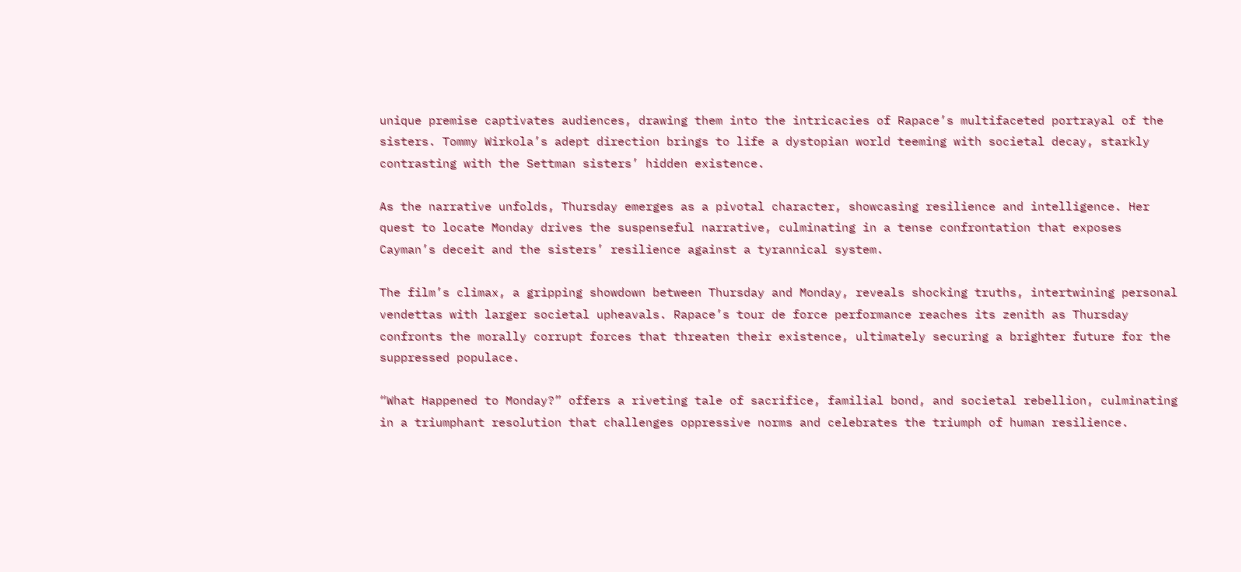unique premise captivates audiences, drawing them into the intricacies of Rapace’s multifaceted portrayal of the sisters. Tommy Wirkola’s adept direction brings to life a dystopian world teeming with societal decay, starkly contrasting with the Settman sisters’ hidden existence.

As the narrative unfolds, Thursday emerges as a pivotal character, showcasing resilience and intelligence. Her quest to locate Monday drives the suspenseful narrative, culminating in a tense confrontation that exposes Cayman’s deceit and the sisters’ resilience against a tyrannical system.

The film’s climax, a gripping showdown between Thursday and Monday, reveals shocking truths, intertwining personal vendettas with larger societal upheavals. Rapace’s tour de force performance reaches its zenith as Thursday confronts the morally corrupt forces that threaten their existence, ultimately securing a brighter future for the suppressed populace.

“What Happened to Monday?” offers a riveting tale of sacrifice, familial bond, and societal rebellion, culminating in a triumphant resolution that challenges oppressive norms and celebrates the triumph of human resilience.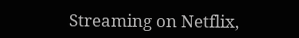Streaming on Netflix,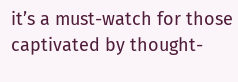it’s a must-watch for those captivated by thought-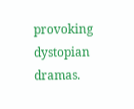provoking dystopian dramas.